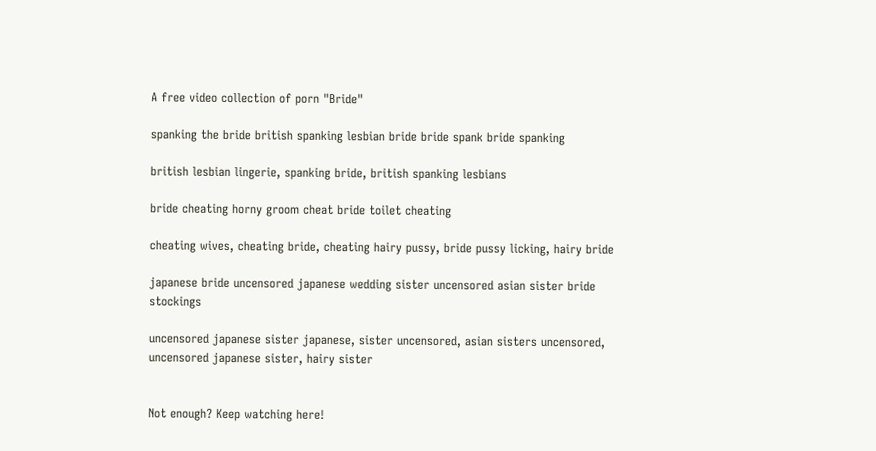A free video collection of porn "Bride"

spanking the bride british spanking lesbian bride bride spank bride spanking

british lesbian lingerie, spanking bride, british spanking lesbians

bride cheating horny groom cheat bride toilet cheating

cheating wives, cheating bride, cheating hairy pussy, bride pussy licking, hairy bride

japanese bride uncensored japanese wedding sister uncensored asian sister bride stockings

uncensored japanese sister japanese, sister uncensored, asian sisters uncensored, uncensored japanese sister, hairy sister


Not enough? Keep watching here!